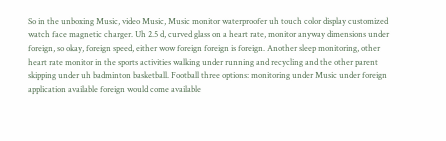So in the unboxing Music, video Music, Music monitor waterproofer uh touch color display customized watch face magnetic charger. Uh 2.5 d, curved glass on a heart rate, monitor anyway dimensions under foreign, so okay, foreign speed, either wow foreign foreign is foreign. Another sleep monitoring, other heart rate monitor in the sports activities walking under running and recycling and the other parent skipping under uh badminton basketball. Football three options: monitoring under Music under foreign application available foreign would come available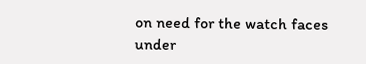on need for the watch faces under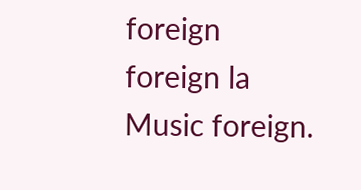foreign foreign la Music foreign.